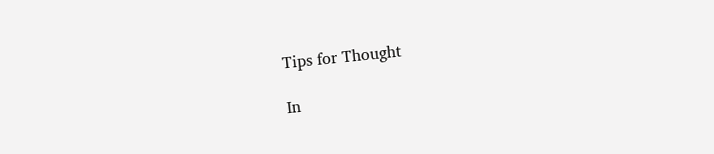Tips for Thought

In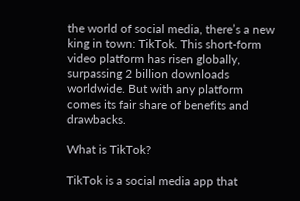the world of social media, there’s a new king in town: TikTok. This short-form video platform has risen globally, surpassing 2 billion downloads worldwide. But with any platform comes its fair share of benefits and drawbacks.

What is TikTok?

TikTok is a social media app that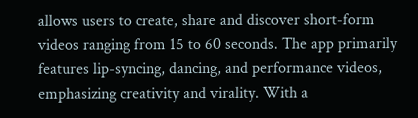allows users to create, share and discover short-form videos ranging from 15 to 60 seconds. The app primarily features lip-syncing, dancing, and performance videos, emphasizing creativity and virality. With a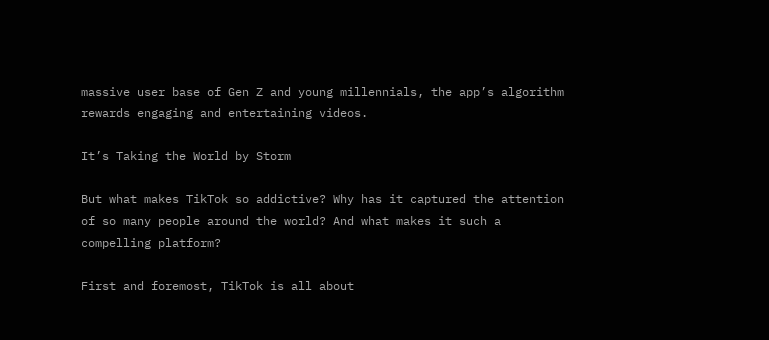massive user base of Gen Z and young millennials, the app’s algorithm rewards engaging and entertaining videos.

It’s Taking the World by Storm

But what makes TikTok so addictive? Why has it captured the attention of so many people around the world? And what makes it such a compelling platform?

First and foremost, TikTok is all about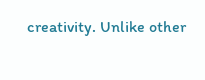creativity. Unlike other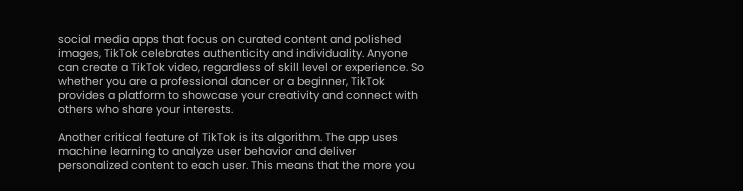social media apps that focus on curated content and polished images, TikTok celebrates authenticity and individuality. Anyone can create a TikTok video, regardless of skill level or experience. So whether you are a professional dancer or a beginner, TikTok provides a platform to showcase your creativity and connect with others who share your interests.

Another critical feature of TikTok is its algorithm. The app uses machine learning to analyze user behavior and deliver personalized content to each user. This means that the more you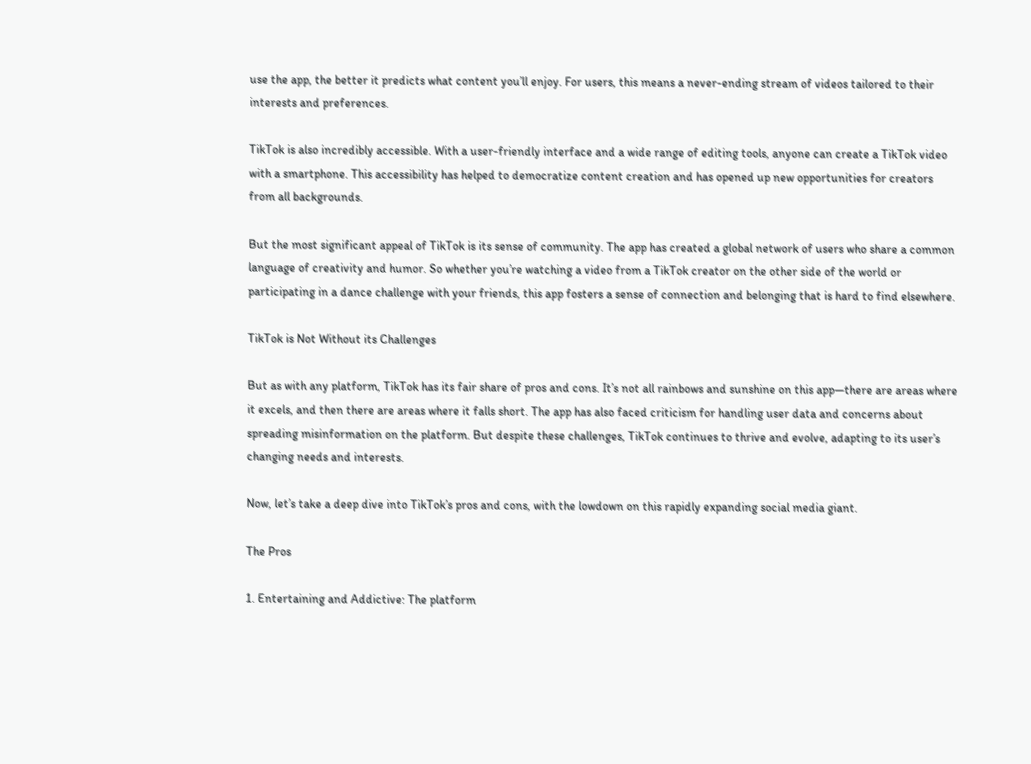use the app, the better it predicts what content you’ll enjoy. For users, this means a never-ending stream of videos tailored to their interests and preferences.

TikTok is also incredibly accessible. With a user-friendly interface and a wide range of editing tools, anyone can create a TikTok video with a smartphone. This accessibility has helped to democratize content creation and has opened up new opportunities for creators from all backgrounds.

But the most significant appeal of TikTok is its sense of community. The app has created a global network of users who share a common language of creativity and humor. So whether you’re watching a video from a TikTok creator on the other side of the world or participating in a dance challenge with your friends, this app fosters a sense of connection and belonging that is hard to find elsewhere.

TikTok is Not Without its Challenges

But as with any platform, TikTok has its fair share of pros and cons. It’s not all rainbows and sunshine on this app—there are areas where it excels, and then there are areas where it falls short. The app has also faced criticism for handling user data and concerns about spreading misinformation on the platform. But despite these challenges, TikTok continues to thrive and evolve, adapting to its user’s changing needs and interests.

Now, let’s take a deep dive into TikTok’s pros and cons, with the lowdown on this rapidly expanding social media giant.

The Pros

1. Entertaining and Addictive: The platform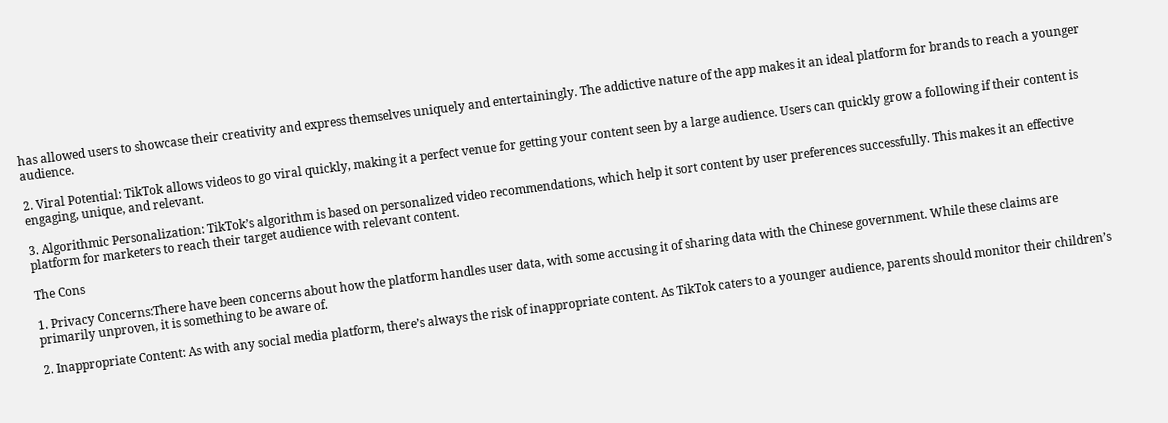has allowed users to showcase their creativity and express themselves uniquely and entertainingly. The addictive nature of the app makes it an ideal platform for brands to reach a younger audience.

2. Viral Potential: TikTok allows videos to go viral quickly, making it a perfect venue for getting your content seen by a large audience. Users can quickly grow a following if their content is engaging, unique, and relevant.

3. Algorithmic Personalization: TikTok’s algorithm is based on personalized video recommendations, which help it sort content by user preferences successfully. This makes it an effective platform for marketers to reach their target audience with relevant content.

The Cons

1. Privacy Concerns:There have been concerns about how the platform handles user data, with some accusing it of sharing data with the Chinese government. While these claims are primarily unproven, it is something to be aware of.

2. Inappropriate Content: As with any social media platform, there’s always the risk of inappropriate content. As TikTok caters to a younger audience, parents should monitor their children’s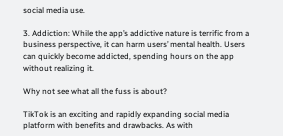social media use.

3. Addiction: While the app’s addictive nature is terrific from a business perspective, it can harm users’ mental health. Users can quickly become addicted, spending hours on the app without realizing it.

Why not see what all the fuss is about?

TikTok is an exciting and rapidly expanding social media platform with benefits and drawbacks. As with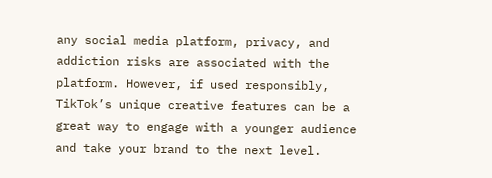any social media platform, privacy, and addiction risks are associated with the platform. However, if used responsibly, TikTok’s unique creative features can be a great way to engage with a younger audience and take your brand to the next level.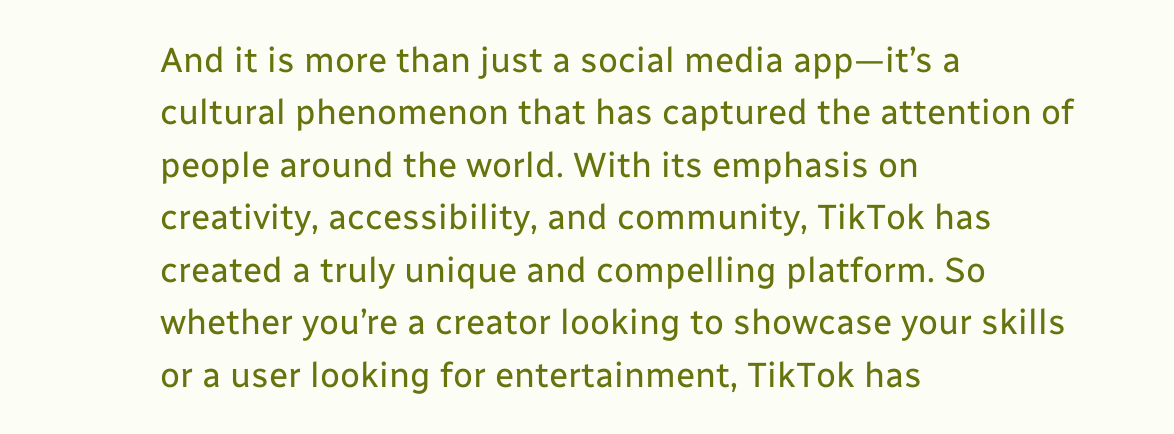And it is more than just a social media app—it’s a cultural phenomenon that has captured the attention of people around the world. With its emphasis on creativity, accessibility, and community, TikTok has created a truly unique and compelling platform. So whether you’re a creator looking to showcase your skills or a user looking for entertainment, TikTok has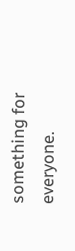something for everyone.